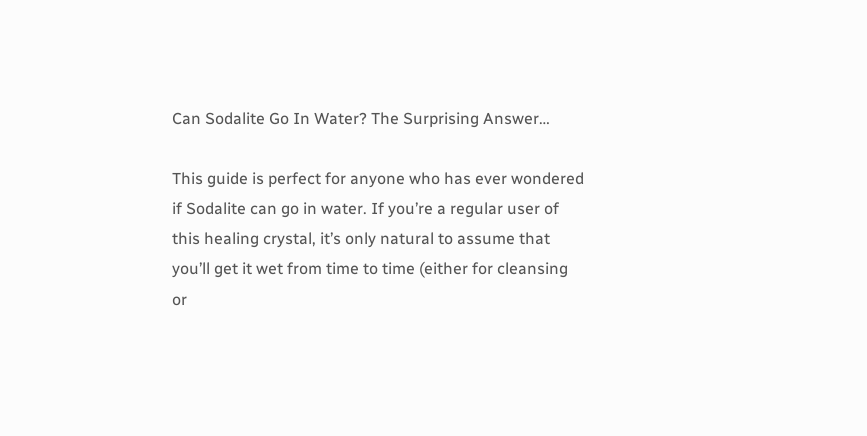Can Sodalite Go In Water? The Surprising Answer…

This guide is perfect for anyone who has ever wondered if Sodalite can go in water. If you’re a regular user of this healing crystal, it’s only natural to assume that you’ll get it wet from time to time (either for cleansing or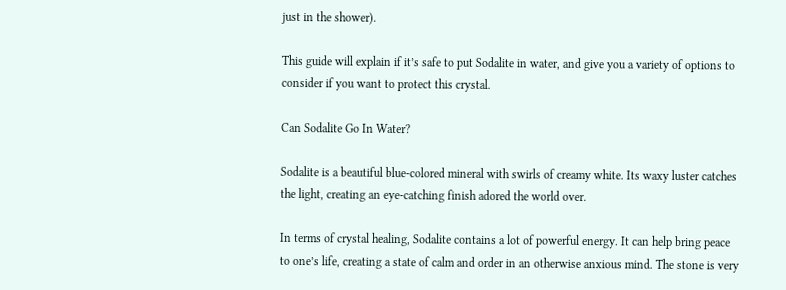just in the shower).

This guide will explain if it’s safe to put Sodalite in water, and give you a variety of options to consider if you want to protect this crystal.

Can Sodalite Go In Water?

Sodalite is a beautiful blue-colored mineral with swirls of creamy white. Its waxy luster catches the light, creating an eye-catching finish adored the world over.

In terms of crystal healing, Sodalite contains a lot of powerful energy. It can help bring peace to one’s life, creating a state of calm and order in an otherwise anxious mind. The stone is very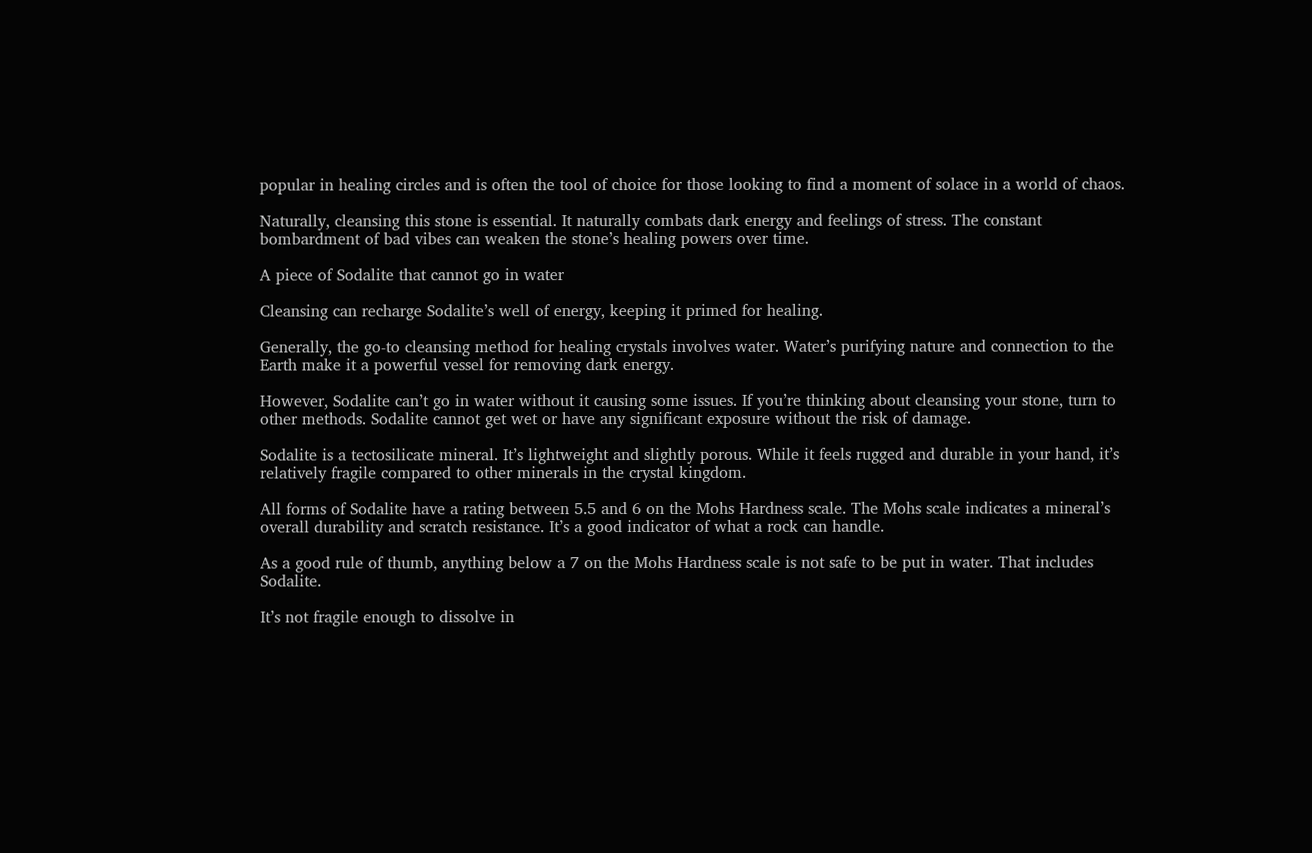popular in healing circles and is often the tool of choice for those looking to find a moment of solace in a world of chaos.

Naturally, cleansing this stone is essential. It naturally combats dark energy and feelings of stress. The constant bombardment of bad vibes can weaken the stone’s healing powers over time.

A piece of Sodalite that cannot go in water

Cleansing can recharge Sodalite’s well of energy, keeping it primed for healing.

Generally, the go-to cleansing method for healing crystals involves water. Water’s purifying nature and connection to the Earth make it a powerful vessel for removing dark energy.

However, Sodalite can’t go in water without it causing some issues. If you’re thinking about cleansing your stone, turn to other methods. Sodalite cannot get wet or have any significant exposure without the risk of damage.

Sodalite is a tectosilicate mineral. It’s lightweight and slightly porous. While it feels rugged and durable in your hand, it’s relatively fragile compared to other minerals in the crystal kingdom.

All forms of Sodalite have a rating between 5.5 and 6 on the Mohs Hardness scale. The Mohs scale indicates a mineral’s overall durability and scratch resistance. It’s a good indicator of what a rock can handle.

As a good rule of thumb, anything below a 7 on the Mohs Hardness scale is not safe to be put in water. That includes Sodalite.

It’s not fragile enough to dissolve in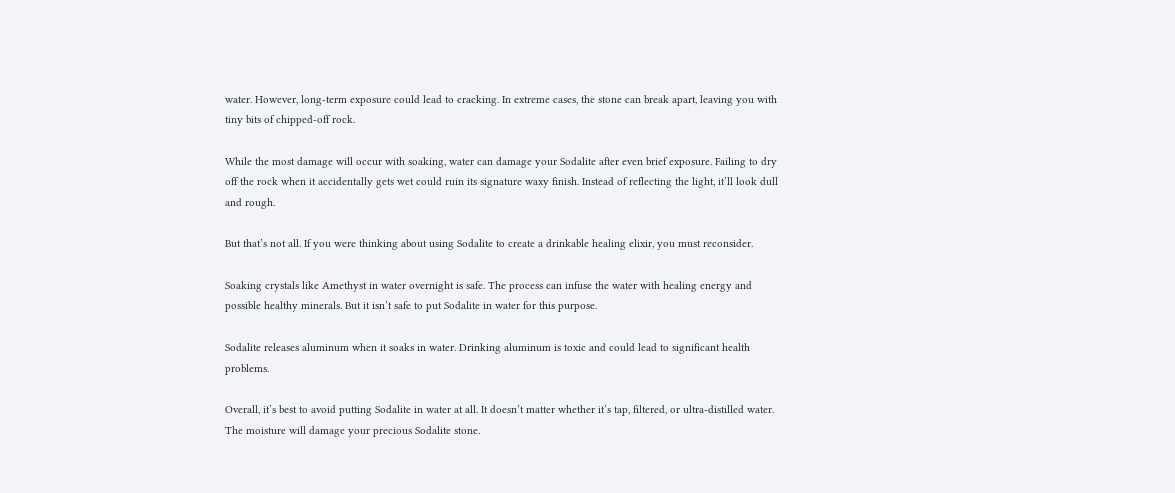water. However, long-term exposure could lead to cracking. In extreme cases, the stone can break apart, leaving you with tiny bits of chipped-off rock.

While the most damage will occur with soaking, water can damage your Sodalite after even brief exposure. Failing to dry off the rock when it accidentally gets wet could ruin its signature waxy finish. Instead of reflecting the light, it’ll look dull and rough.

But that’s not all. If you were thinking about using Sodalite to create a drinkable healing elixir, you must reconsider.

Soaking crystals like Amethyst in water overnight is safe. The process can infuse the water with healing energy and possible healthy minerals. But it isn’t safe to put Sodalite in water for this purpose.

Sodalite releases aluminum when it soaks in water. Drinking aluminum is toxic and could lead to significant health problems.

Overall, it’s best to avoid putting Sodalite in water at all. It doesn’t matter whether it’s tap, filtered, or ultra-distilled water. The moisture will damage your precious Sodalite stone.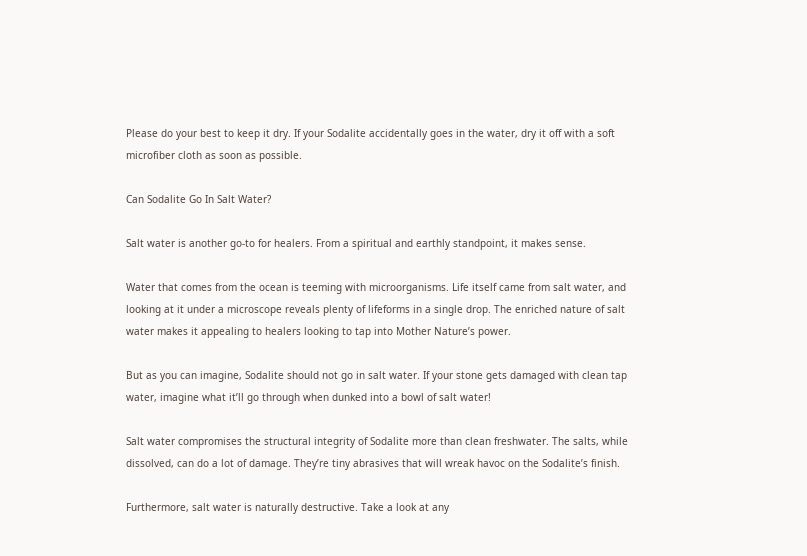Please do your best to keep it dry. If your Sodalite accidentally goes in the water, dry it off with a soft microfiber cloth as soon as possible.

Can Sodalite Go In Salt Water?

Salt water is another go-to for healers. From a spiritual and earthly standpoint, it makes sense.

Water that comes from the ocean is teeming with microorganisms. Life itself came from salt water, and looking at it under a microscope reveals plenty of lifeforms in a single drop. The enriched nature of salt water makes it appealing to healers looking to tap into Mother Nature’s power.

But as you can imagine, Sodalite should not go in salt water. If your stone gets damaged with clean tap water, imagine what it’ll go through when dunked into a bowl of salt water!

Salt water compromises the structural integrity of Sodalite more than clean freshwater. The salts, while dissolved, can do a lot of damage. They’re tiny abrasives that will wreak havoc on the Sodalite’s finish.

Furthermore, salt water is naturally destructive. Take a look at any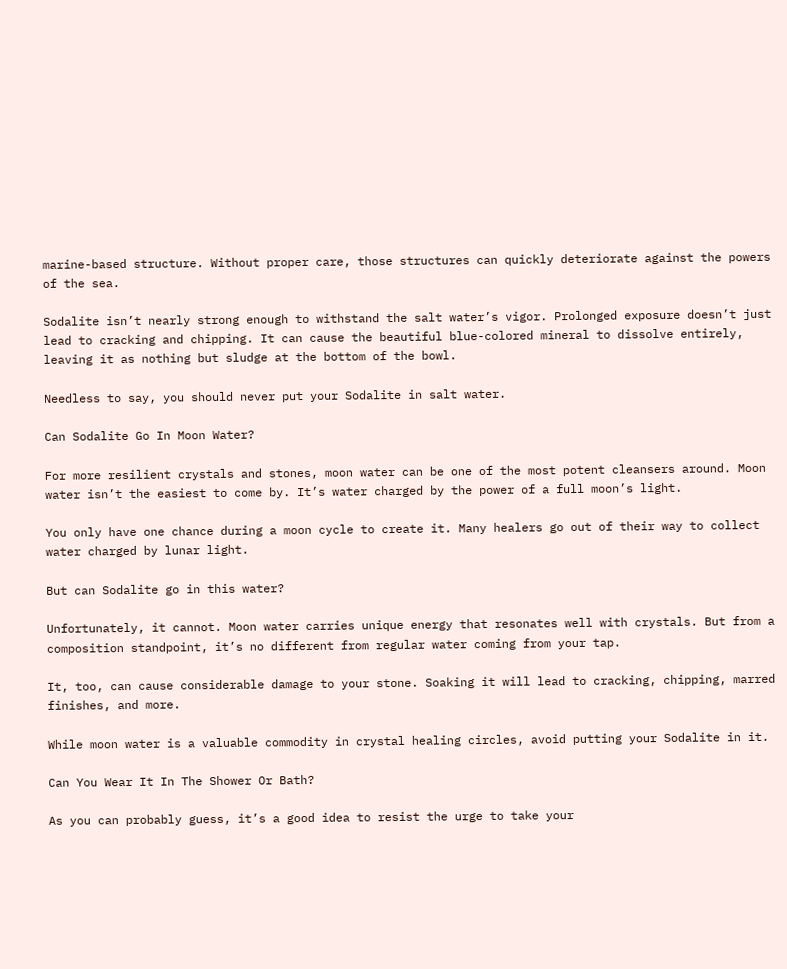marine-based structure. Without proper care, those structures can quickly deteriorate against the powers of the sea.

Sodalite isn’t nearly strong enough to withstand the salt water’s vigor. Prolonged exposure doesn’t just lead to cracking and chipping. It can cause the beautiful blue-colored mineral to dissolve entirely, leaving it as nothing but sludge at the bottom of the bowl.

Needless to say, you should never put your Sodalite in salt water.

Can Sodalite Go In Moon Water?

For more resilient crystals and stones, moon water can be one of the most potent cleansers around. Moon water isn’t the easiest to come by. It’s water charged by the power of a full moon’s light.

You only have one chance during a moon cycle to create it. Many healers go out of their way to collect water charged by lunar light.

But can Sodalite go in this water?

Unfortunately, it cannot. Moon water carries unique energy that resonates well with crystals. But from a composition standpoint, it’s no different from regular water coming from your tap.

It, too, can cause considerable damage to your stone. Soaking it will lead to cracking, chipping, marred finishes, and more.

While moon water is a valuable commodity in crystal healing circles, avoid putting your Sodalite in it.

Can You Wear It In The Shower Or Bath?

As you can probably guess, it’s a good idea to resist the urge to take your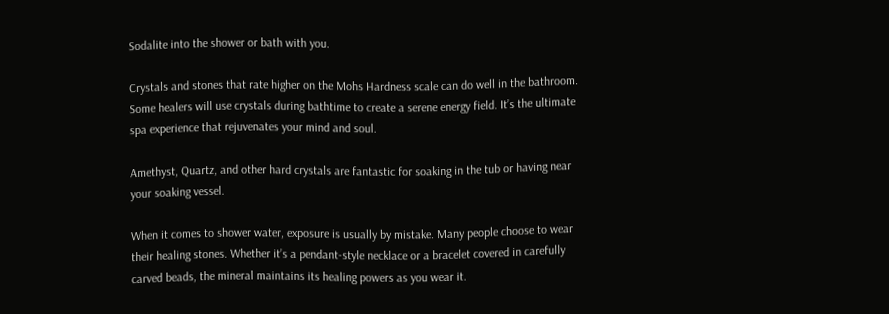Sodalite into the shower or bath with you.

Crystals and stones that rate higher on the Mohs Hardness scale can do well in the bathroom. Some healers will use crystals during bathtime to create a serene energy field. It’s the ultimate spa experience that rejuvenates your mind and soul.

Amethyst, Quartz, and other hard crystals are fantastic for soaking in the tub or having near your soaking vessel.

When it comes to shower water, exposure is usually by mistake. Many people choose to wear their healing stones. Whether it’s a pendant-style necklace or a bracelet covered in carefully carved beads, the mineral maintains its healing powers as you wear it.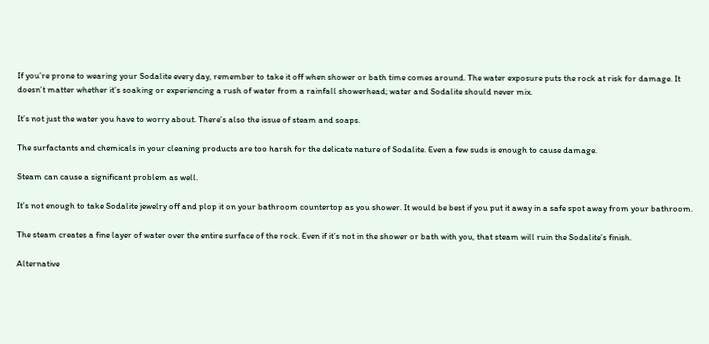If you’re prone to wearing your Sodalite every day, remember to take it off when shower or bath time comes around. The water exposure puts the rock at risk for damage. It doesn’t matter whether it’s soaking or experiencing a rush of water from a rainfall showerhead; water and Sodalite should never mix.

It’s not just the water you have to worry about. There’s also the issue of steam and soaps.

The surfactants and chemicals in your cleaning products are too harsh for the delicate nature of Sodalite. Even a few suds is enough to cause damage.

Steam can cause a significant problem as well.

It’s not enough to take Sodalite jewelry off and plop it on your bathroom countertop as you shower. It would be best if you put it away in a safe spot away from your bathroom.

The steam creates a fine layer of water over the entire surface of the rock. Even if it’s not in the shower or bath with you, that steam will ruin the Sodalite’s finish.

Alternative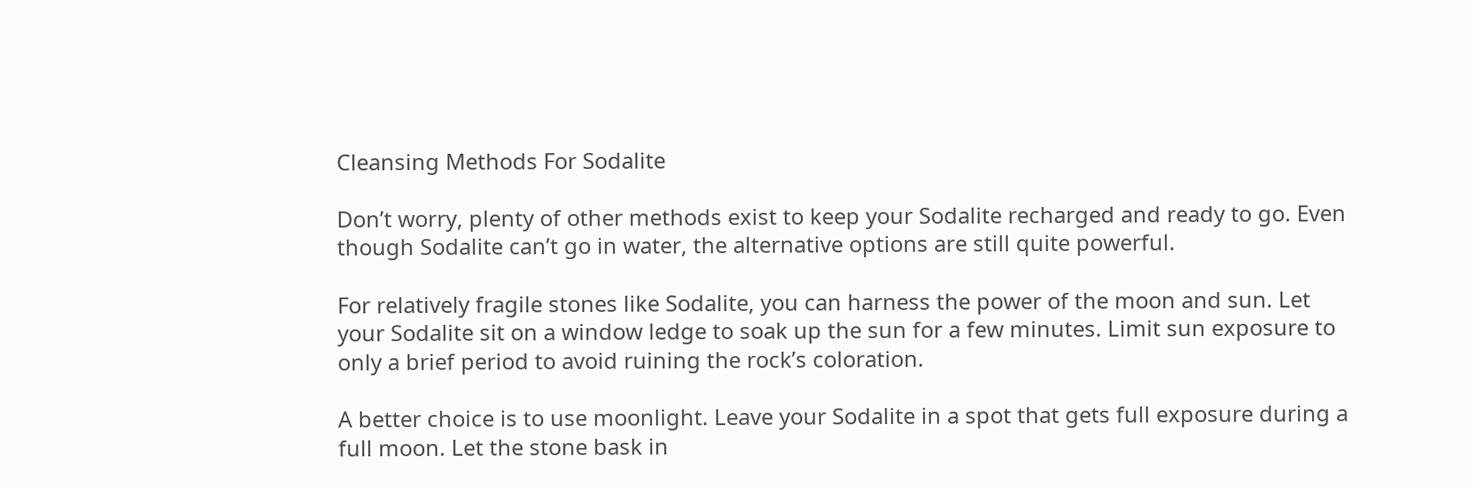Cleansing Methods For Sodalite

Don’t worry, plenty of other methods exist to keep your Sodalite recharged and ready to go. Even though Sodalite can’t go in water, the alternative options are still quite powerful.

For relatively fragile stones like Sodalite, you can harness the power of the moon and sun. Let your Sodalite sit on a window ledge to soak up the sun for a few minutes. Limit sun exposure to only a brief period to avoid ruining the rock’s coloration.

A better choice is to use moonlight. Leave your Sodalite in a spot that gets full exposure during a full moon. Let the stone bask in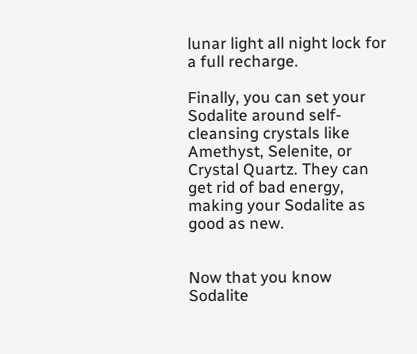lunar light all night lock for a full recharge.

Finally, you can set your Sodalite around self-cleansing crystals like Amethyst, Selenite, or Crystal Quartz. They can get rid of bad energy, making your Sodalite as good as new.


Now that you know Sodalite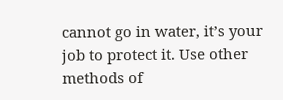cannot go in water, it’s your job to protect it. Use other methods of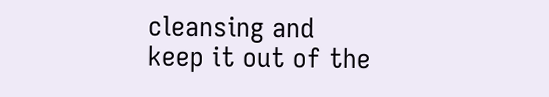cleansing and keep it out of the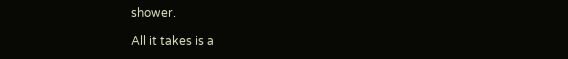shower.

All it takes is a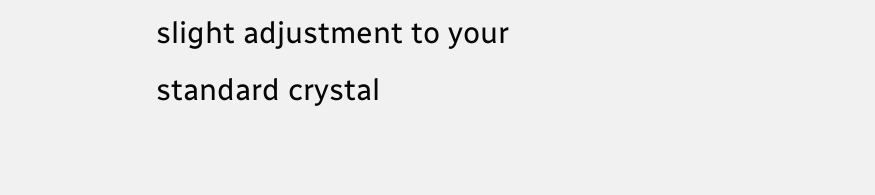slight adjustment to your standard crystal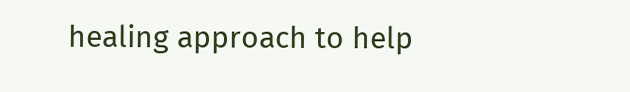healing approach to help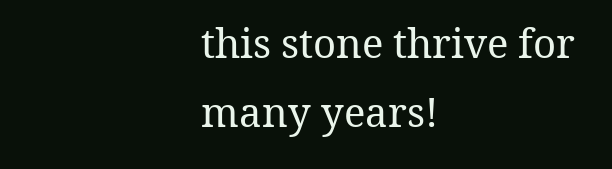this stone thrive for many years!